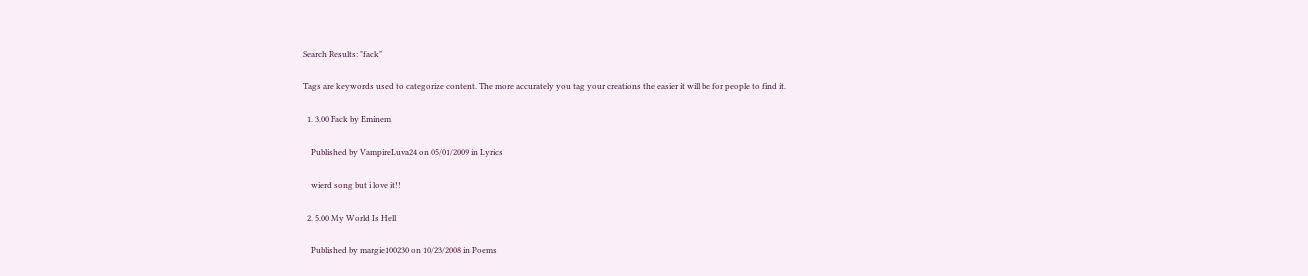Search Results: "fack"

Tags are keywords used to categorize content. The more accurately you tag your creations the easier it will be for people to find it.

  1. 3.00 Fack by Eminem

    Published by VampireLuva24 on 05/01/2009 in Lyrics

    wierd song but i love it!!

  2. 5.00 My World Is Hell

    Published by margie100230 on 10/23/2008 in Poems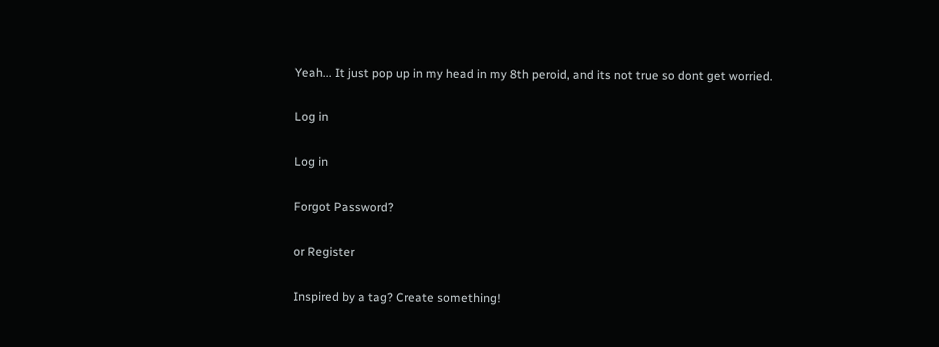Yeah... It just pop up in my head in my 8th peroid, and its not true so dont get worried.

Log in

Log in

Forgot Password?

or Register

Inspired by a tag? Create something!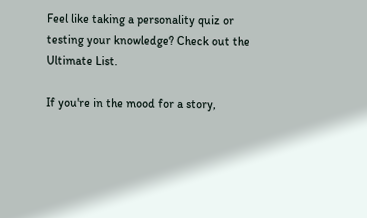Feel like taking a personality quiz or testing your knowledge? Check out the Ultimate List.

If you're in the mood for a story,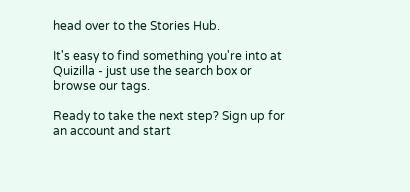head over to the Stories Hub.

It's easy to find something you're into at Quizilla - just use the search box or browse our tags.

Ready to take the next step? Sign up for an account and start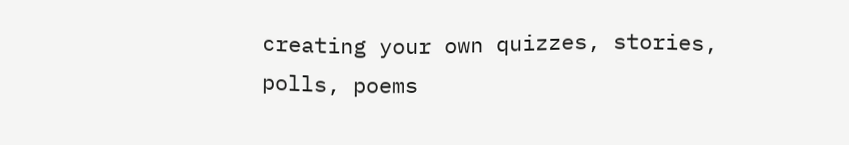creating your own quizzes, stories, polls, poems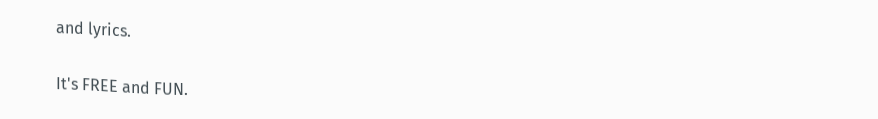and lyrics.

It's FREE and FUN.